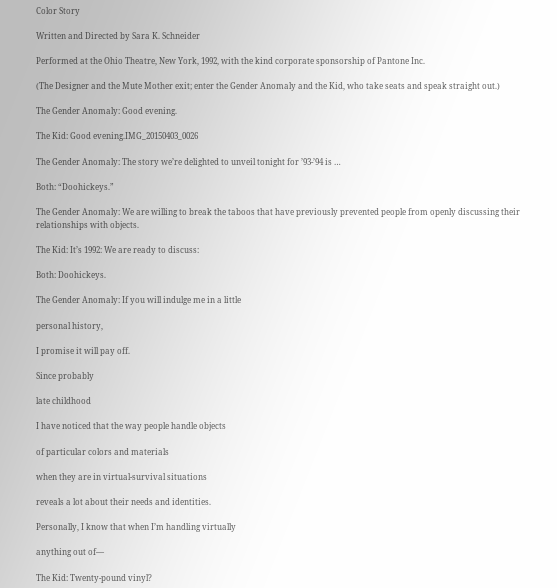Color Story

Written and Directed by Sara K. Schneider

Performed at the Ohio Theatre, New York, 1992, with the kind corporate sponsorship of Pantone Inc.

(The Designer and the Mute Mother exit; enter the Gender Anomaly and the Kid, who take seats and speak straight out.)

The Gender Anomaly: Good evening.

The Kid: Good evening.IMG_20150403_0026

The Gender Anomaly: The story we’re delighted to unveil tonight for ’93-’94 is …

Both: “Doohickeys.”

The Gender Anomaly: We are willing to break the taboos that have previously prevented people from openly discussing their relationships with objects.

The Kid: It’s 1992: We are ready to discuss:

Both: Doohickeys.

The Gender Anomaly: If you will indulge me in a little

personal history,

I promise it will pay off.

Since probably

late childhood

I have noticed that the way people handle objects

of particular colors and materials

when they are in virtual-survival situations

reveals a lot about their needs and identities.

Personally, I know that when I’m handling virtually

anything out of—

The Kid: Twenty-pound vinyl?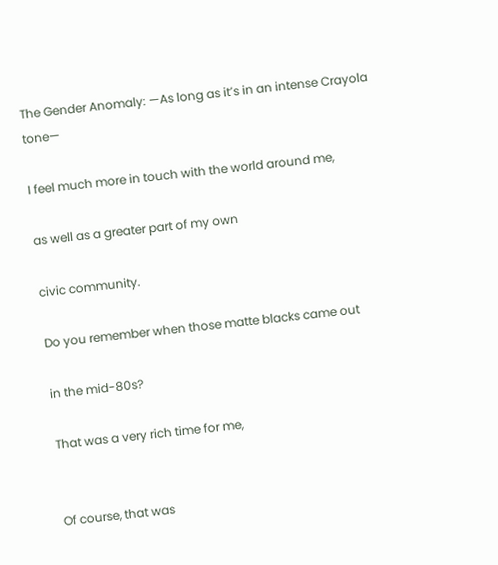The Gender Anomaly: —As long as it’s in an intense Crayola tone—

I feel much more in touch with the world around me,

as well as a greater part of my own

civic community.

Do you remember when those matte blacks came out

in the mid-80s?

That was a very rich time for me,


Of course, that was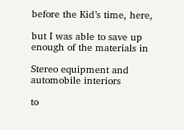before the Kid’s time, here,

but I was able to save up enough of the materials in

Stereo equipment and automobile interiors

to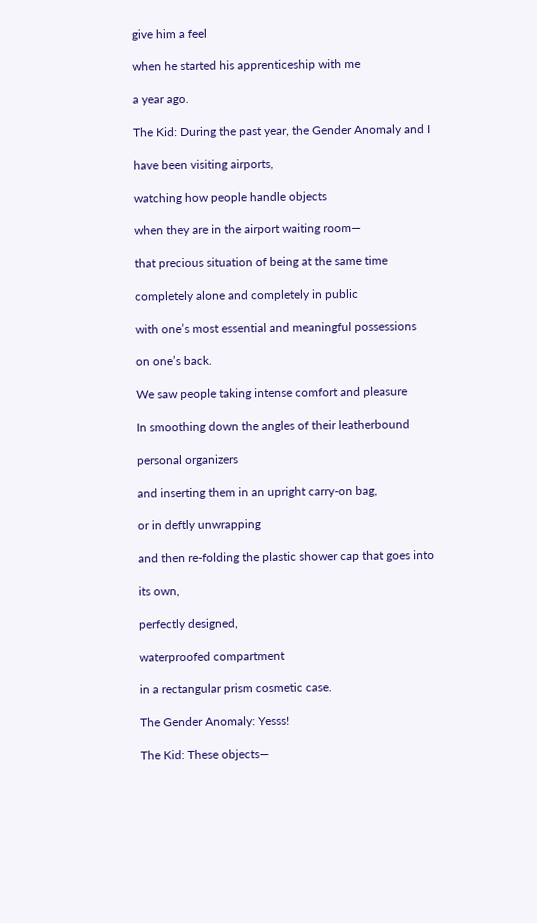give him a feel

when he started his apprenticeship with me

a year ago.

The Kid: During the past year, the Gender Anomaly and I

have been visiting airports,

watching how people handle objects

when they are in the airport waiting room—

that precious situation of being at the same time

completely alone and completely in public

with one’s most essential and meaningful possessions

on one’s back.

We saw people taking intense comfort and pleasure

In smoothing down the angles of their leatherbound

personal organizers

and inserting them in an upright carry-on bag,

or in deftly unwrapping

and then re-folding the plastic shower cap that goes into

its own,

perfectly designed,

waterproofed compartment

in a rectangular prism cosmetic case.

The Gender Anomaly: Yesss!

The Kid: These objects—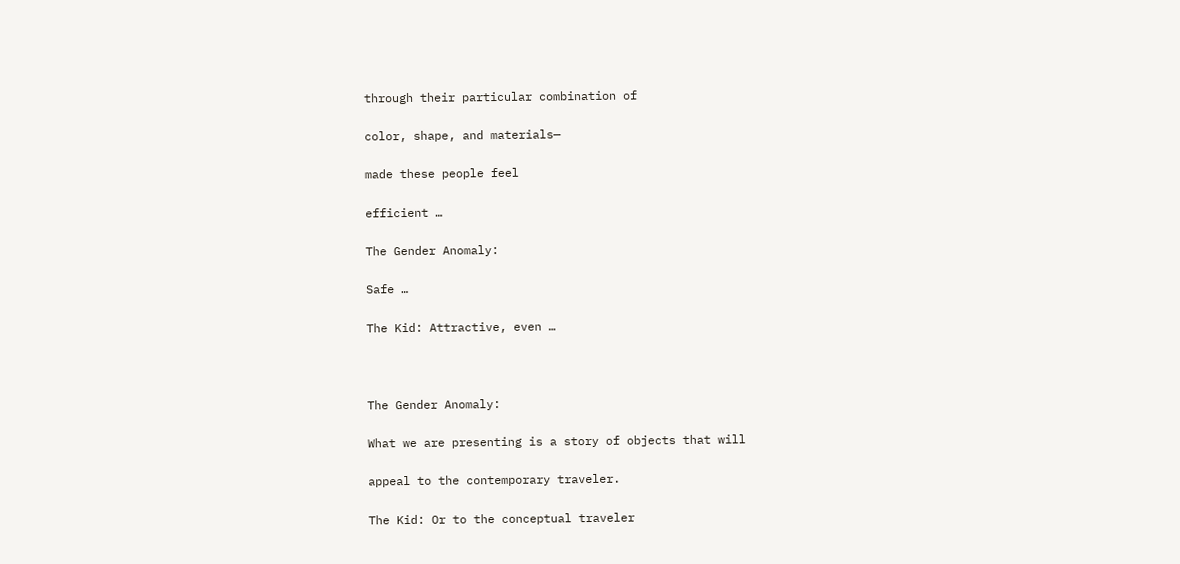through their particular combination of

color, shape, and materials—

made these people feel

efficient …

The Gender Anomaly:

Safe …

The Kid: Attractive, even …



The Gender Anomaly:

What we are presenting is a story of objects that will

appeal to the contemporary traveler.

The Kid: Or to the conceptual traveler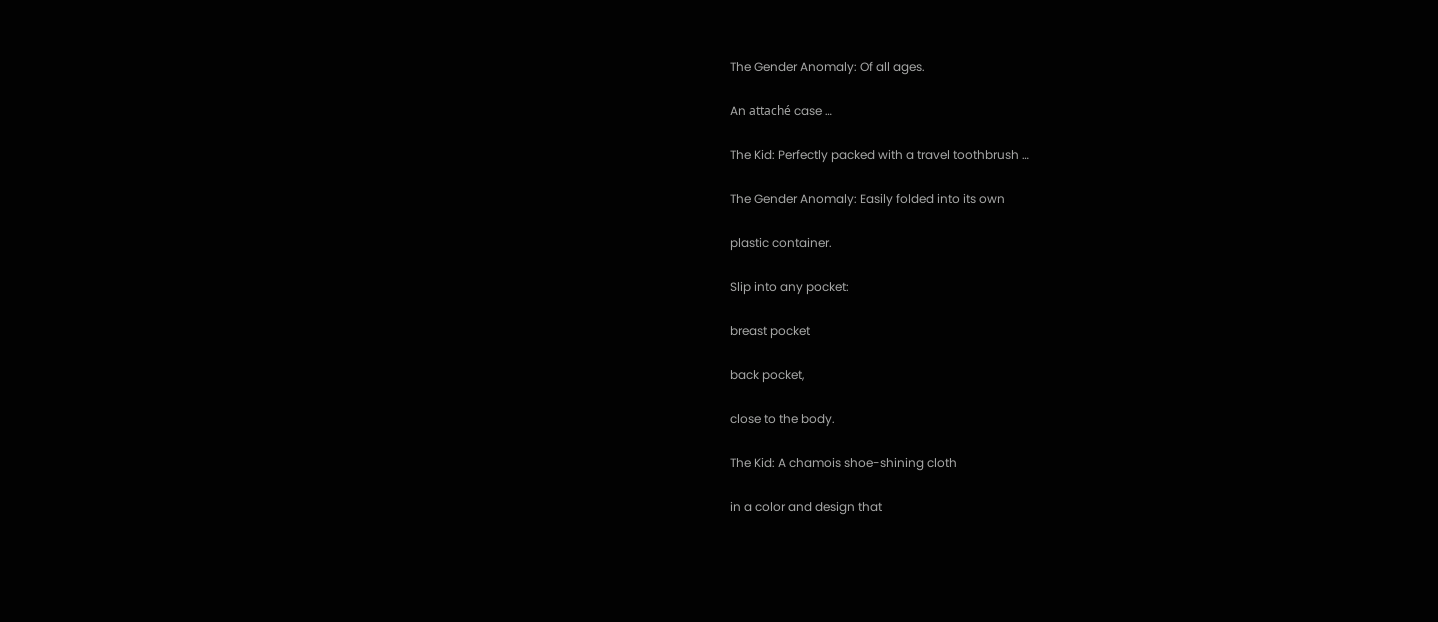The Gender Anomaly: Of all ages.

An attaché case …

The Kid: Perfectly packed with a travel toothbrush …

The Gender Anomaly: Easily folded into its own

plastic container.

Slip into any pocket:

breast pocket

back pocket,

close to the body.

The Kid: A chamois shoe-shining cloth

in a color and design that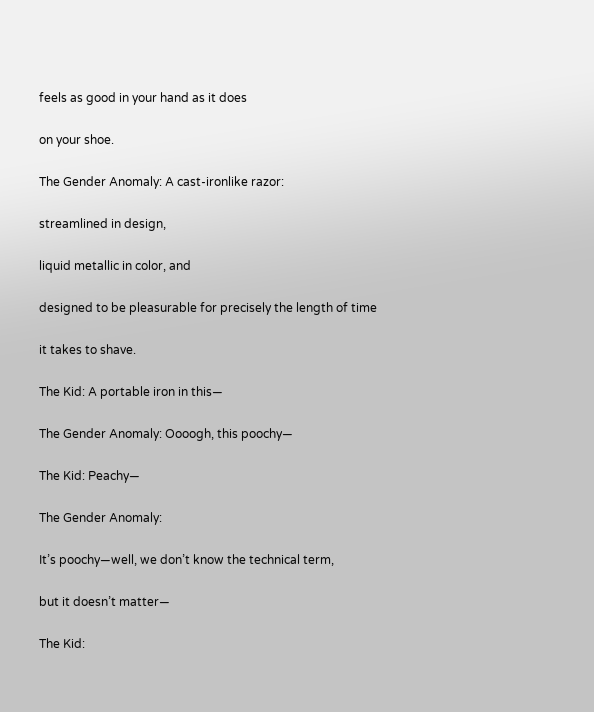feels as good in your hand as it does

on your shoe.

The Gender Anomaly: A cast-ironlike razor:

streamlined in design,

liquid metallic in color, and

designed to be pleasurable for precisely the length of time

it takes to shave.

The Kid: A portable iron in this—

The Gender Anomaly: Oooogh, this poochy—

The Kid: Peachy—

The Gender Anomaly:

It’s poochy—well, we don’t know the technical term,

but it doesn’t matter—

The Kid: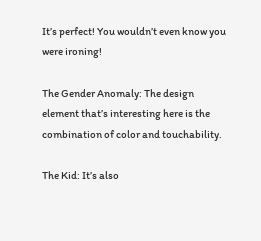It’s perfect! You wouldn’t even know you were ironing!

The Gender Anomaly: The design element that’s interesting here is the combination of color and touchability.

The Kid: It’s also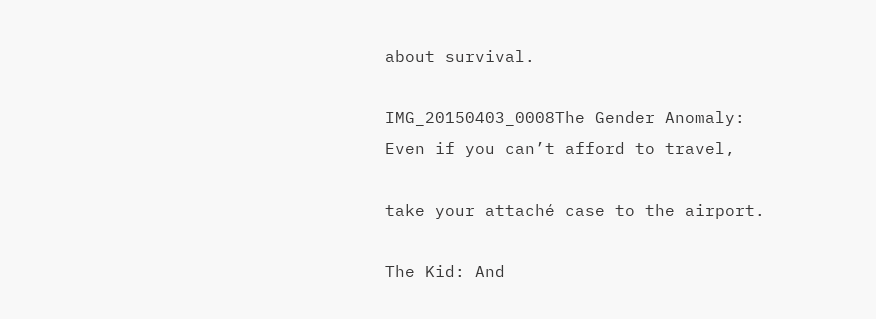about survival.

IMG_20150403_0008The Gender Anomaly: Even if you can’t afford to travel,

take your attaché case to the airport.

The Kid: And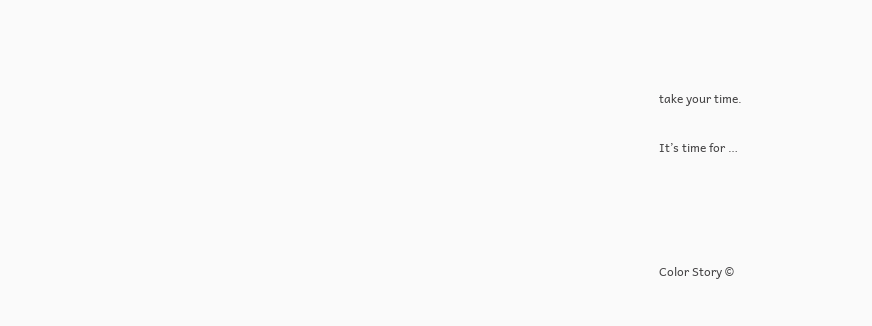take your time.

It’s time for …




Color Story ©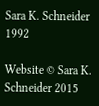Sara K. Schneider 1992

Website © Sara K. Schneider 2015